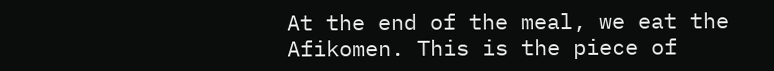At the end of the meal, we eat the Afikomen. This is the piece of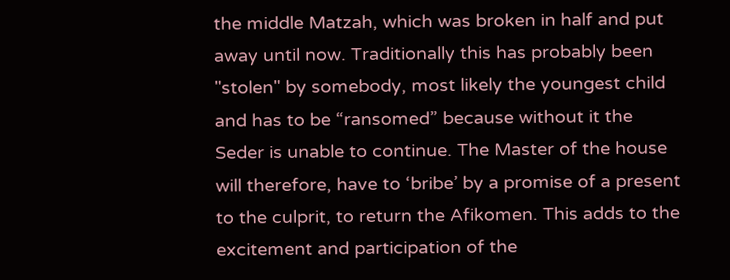the middle Matzah, which was broken in half and put away until now. Traditionally this has probably been "stolen" by somebody, most likely the youngest child and has to be “ransomed” because without it the Seder is unable to continue. The Master of the house will therefore, have to ‘bribe’ by a promise of a present to the culprit, to return the Afikomen. This adds to the excitement and participation of the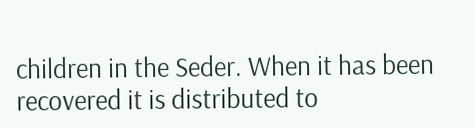children in the Seder. When it has been recovered it is distributed to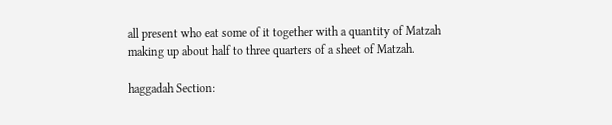all present who eat some of it together with a quantity of Matzah making up about half to three quarters of a sheet of Matzah.

haggadah Section: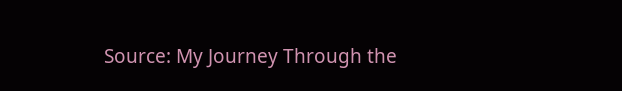Source: My Journey Through the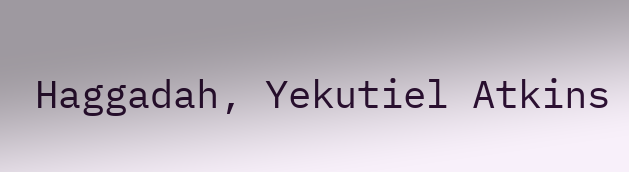Haggadah, Yekutiel Atkins